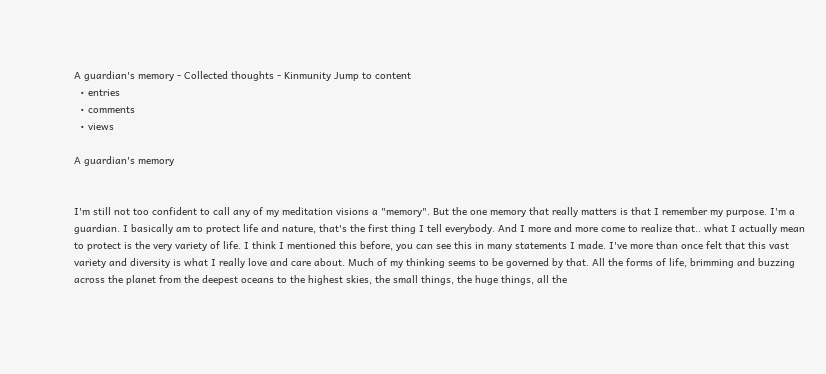A guardian's memory - Collected thoughts - Kinmunity Jump to content
  • entries
  • comments
  • views

A guardian's memory


I'm still not too confident to call any of my meditation visions a "memory". But the one memory that really matters is that I remember my purpose. I'm a guardian. I basically am to protect life and nature, that's the first thing I tell everybody. And I more and more come to realize that.. what I actually mean to protect is the very variety of life. I think I mentioned this before, you can see this in many statements I made. I've more than once felt that this vast variety and diversity is what I really love and care about. Much of my thinking seems to be governed by that. All the forms of life, brimming and buzzing across the planet from the deepest oceans to the highest skies, the small things, the huge things, all the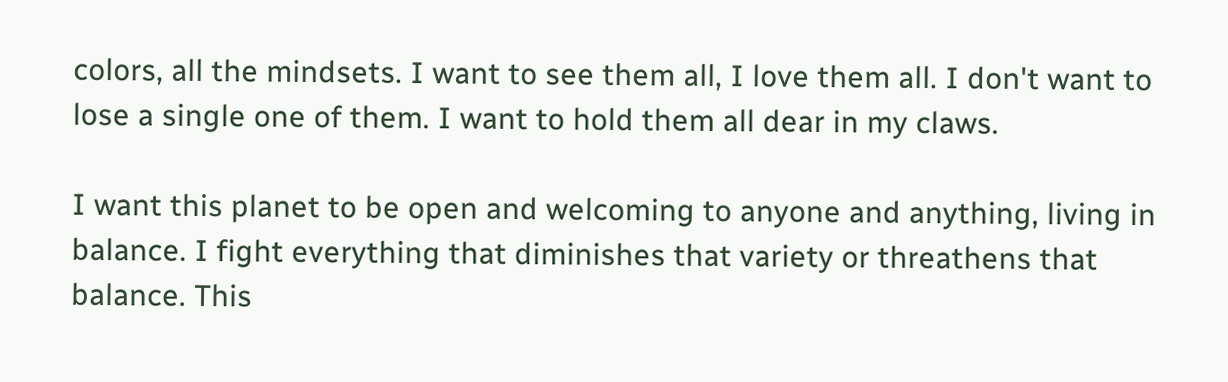colors, all the mindsets. I want to see them all, I love them all. I don't want to lose a single one of them. I want to hold them all dear in my claws.

I want this planet to be open and welcoming to anyone and anything, living in balance. I fight everything that diminishes that variety or threathens that balance. This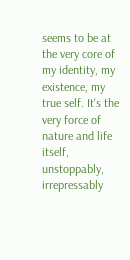seems to be at the very core of my identity, my existence, my true self. It's the very force of nature and life itself, unstoppably, irrepressably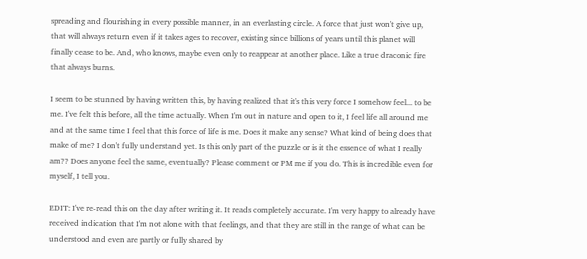spreading and flourishing in every possible manner, in an everlasting circle. A force that just won't give up, that will always return even if it takes ages to recover, existing since billions of years until this planet will finally cease to be. And, who knows, maybe even only to reappear at another place. Like a true draconic fire that always burns.

I seem to be stunned by having written this, by having realized that it's this very force I somehow feel... to be me. I've felt this before, all the time actually. When I'm out in nature and open to it, I feel life all around me and at the same time I feel that this force of life is me. Does it make any sense? What kind of being does that make of me? I don't fully understand yet. Is this only part of the puzzle or is it the essence of what I really am?? Does anyone feel the same, eventually? Please comment or PM me if you do. This is incredible even for myself, I tell you.

EDIT: I've re-read this on the day after writing it. It reads completely accurate. I'm very happy to already have received indication that I'm not alone with that feelings, and that they are still in the range of what can be understood and even are partly or fully shared by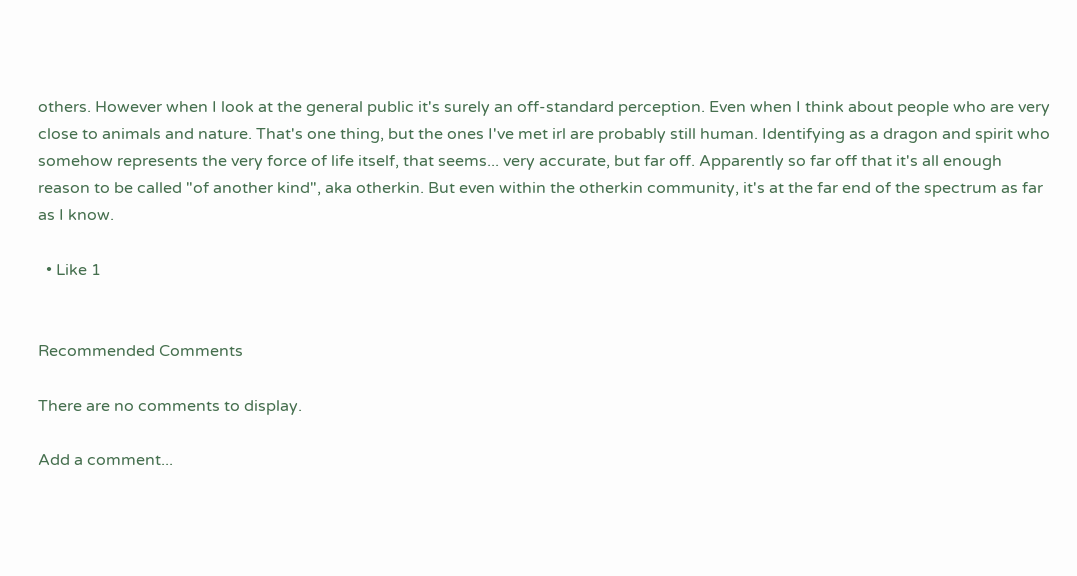others. However when I look at the general public it's surely an off-standard perception. Even when I think about people who are very close to animals and nature. That's one thing, but the ones I've met irl are probably still human. Identifying as a dragon and spirit who somehow represents the very force of life itself, that seems... very accurate, but far off. Apparently so far off that it's all enough reason to be called "of another kind", aka otherkin. But even within the otherkin community, it's at the far end of the spectrum as far as I know.

  • Like 1


Recommended Comments

There are no comments to display.

Add a comment...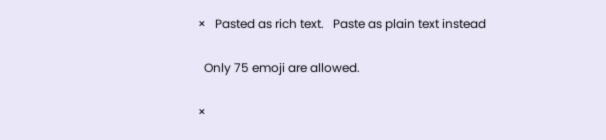×   Pasted as rich text.   Paste as plain text instead

  Only 75 emoji are allowed.

×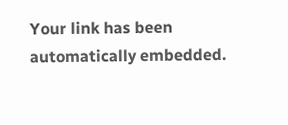Your link has been automatically embedded.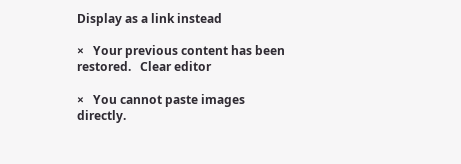Display as a link instead

×   Your previous content has been restored.   Clear editor

×   You cannot paste images directly.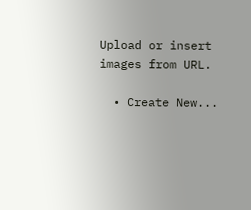Upload or insert images from URL.

  • Create New...